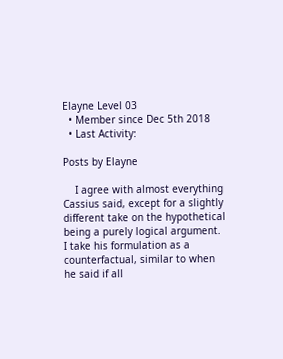Elayne Level 03
  • Member since Dec 5th 2018
  • Last Activity:

Posts by Elayne

    I agree with almost everything Cassius said, except for a slightly different take on the hypothetical being a purely logical argument. I take his formulation as a counterfactual, similar to when he said if all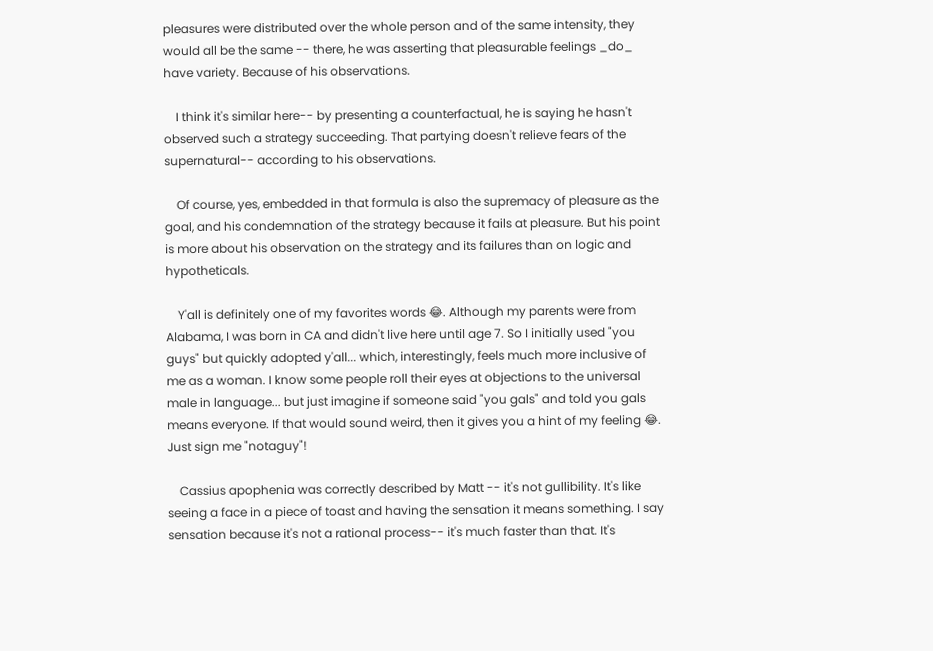pleasures were distributed over the whole person and of the same intensity, they would all be the same -- there, he was asserting that pleasurable feelings _do_ have variety. Because of his observations.

    I think it's similar here-- by presenting a counterfactual, he is saying he hasn't observed such a strategy succeeding. That partying doesn't relieve fears of the supernatural-- according to his observations.

    Of course, yes, embedded in that formula is also the supremacy of pleasure as the goal, and his condemnation of the strategy because it fails at pleasure. But his point is more about his observation on the strategy and its failures than on logic and hypotheticals.

    Y'all is definitely one of my favorites words 😂. Although my parents were from Alabama, I was born in CA and didn't live here until age 7. So I initially used "you guys" but quickly adopted y'all... which, interestingly, feels much more inclusive of me as a woman. I know some people roll their eyes at objections to the universal male in language... but just imagine if someone said "you gals" and told you gals means everyone. If that would sound weird, then it gives you a hint of my feeling 😂. Just sign me "notaguy"!

    Cassius apophenia was correctly described by Matt -- it's not gullibility. It's like seeing a face in a piece of toast and having the sensation it means something. I say sensation because it's not a rational process-- it's much faster than that. It's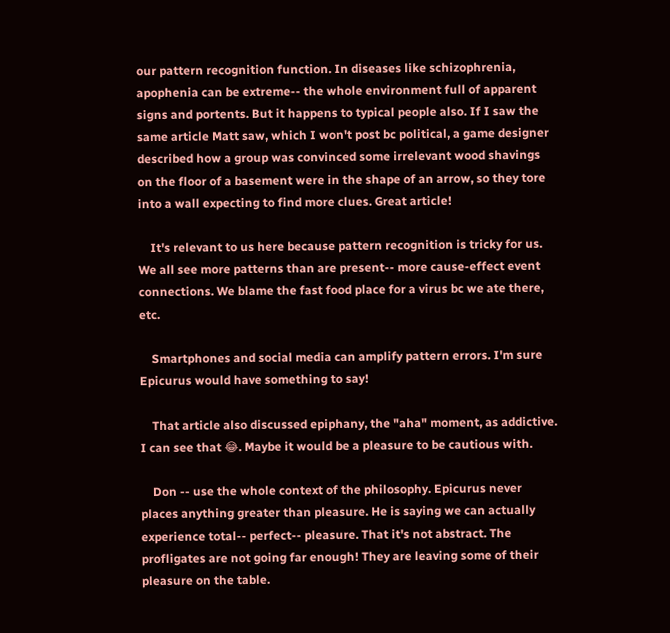our pattern recognition function. In diseases like schizophrenia, apophenia can be extreme-- the whole environment full of apparent signs and portents. But it happens to typical people also. If I saw the same article Matt saw, which I won't post bc political, a game designer described how a group was convinced some irrelevant wood shavings on the floor of a basement were in the shape of an arrow, so they tore into a wall expecting to find more clues. Great article!

    It's relevant to us here because pattern recognition is tricky for us. We all see more patterns than are present-- more cause-effect event connections. We blame the fast food place for a virus bc we ate there, etc.

    Smartphones and social media can amplify pattern errors. I'm sure Epicurus would have something to say!

    That article also discussed epiphany, the "aha" moment, as addictive. I can see that 😂. Maybe it would be a pleasure to be cautious with.

    Don -- use the whole context of the philosophy. Epicurus never places anything greater than pleasure. He is saying we can actually experience total-- perfect-- pleasure. That it's not abstract. The profligates are not going far enough! They are leaving some of their pleasure on the table.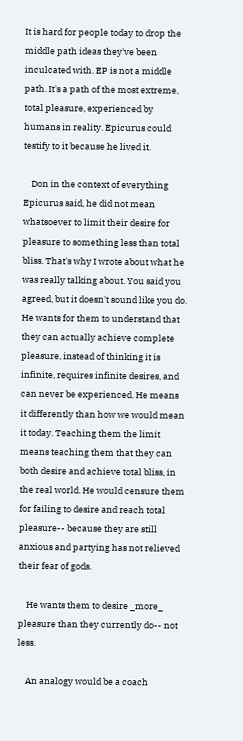It is hard for people today to drop the middle path ideas they've been inculcated with. EP is not a middle path. It's a path of the most extreme, total pleasure, experienced by humans in reality. Epicurus could testify to it because he lived it.

    Don in the context of everything Epicurus said, he did not mean whatsoever to limit their desire for pleasure to something less than total bliss. That's why I wrote about what he was really talking about. You said you agreed, but it doesn't sound like you do. He wants for them to understand that they can actually achieve complete pleasure, instead of thinking it is infinite, requires infinite desires, and can never be experienced. He means it differently than how we would mean it today. Teaching them the limit means teaching them that they can both desire and achieve total bliss, in the real world. He would censure them for failing to desire and reach total pleasure-- because they are still anxious and partying has not relieved their fear of gods.

    He wants them to desire _more_ pleasure than they currently do-- not less.

    An analogy would be a coach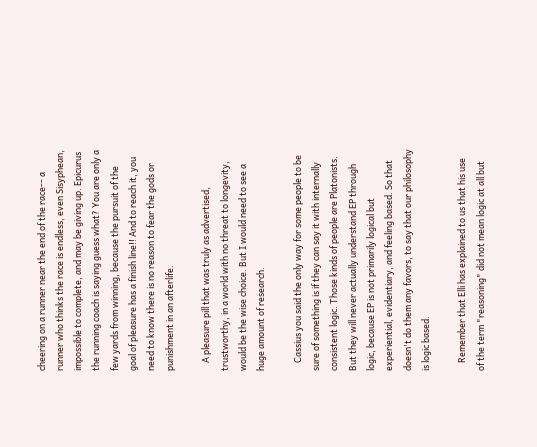cheering on a runner near the end of the race-- a runner who thinks the race is endless, even Sisyphean, impossible to complete, and may be giving up. Epicurus the running coach is saying guess what? You are only a few yards from winning, because the pursuit of the goal of pleasure has a finish line!! And to reach it, you need to know there is no reason to fear the gods or punishment in an afterlife.

    A pleasure pill that was truly as advertised, trustworthy, in a world with no threat to longevity, would be the wise choice. But I would need to see a huge amount of research.

    Cassius you said the only way for some people to be sure of something is if they can say it with internally consistent logic. Those kinds of people are Platonists. But they will never actually understand EP through logic, because EP is not primarily logical but experiential, evidentiary, and feeling based. So that doesn't do them any favors, to say that our philosophy is logic based.

    Remember that Elli has explained to us that his use of the term "reasoning" did not mean logic at all but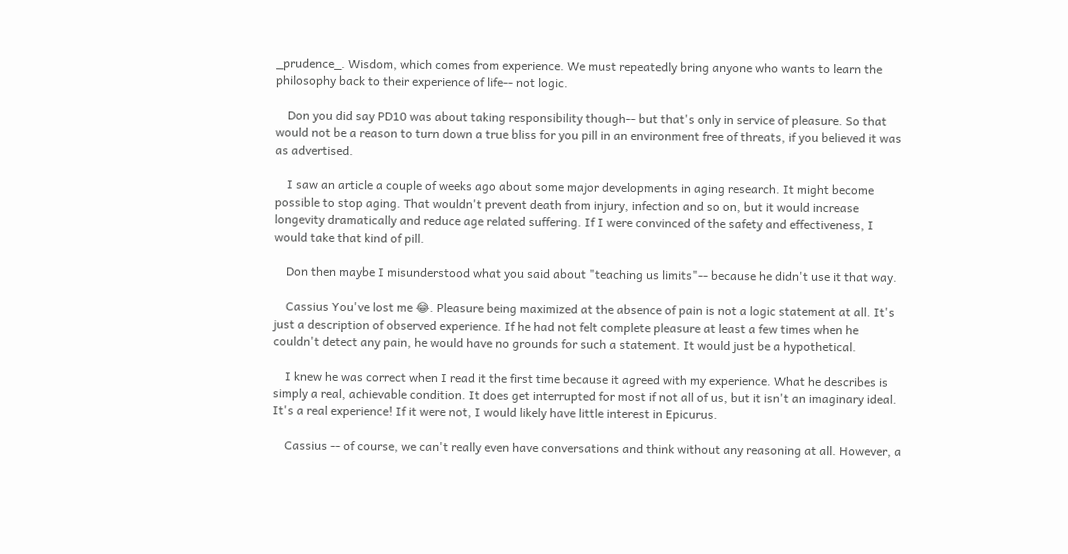_prudence_. Wisdom, which comes from experience. We must repeatedly bring anyone who wants to learn the philosophy back to their experience of life-- not logic.

    Don you did say PD10 was about taking responsibility though-- but that's only in service of pleasure. So that would not be a reason to turn down a true bliss for you pill in an environment free of threats, if you believed it was as advertised.

    I saw an article a couple of weeks ago about some major developments in aging research. It might become possible to stop aging. That wouldn't prevent death from injury, infection and so on, but it would increase longevity dramatically and reduce age related suffering. If I were convinced of the safety and effectiveness, I would take that kind of pill.

    Don then maybe I misunderstood what you said about "teaching us limits"-- because he didn't use it that way.

    Cassius You've lost me 😂. Pleasure being maximized at the absence of pain is not a logic statement at all. It's just a description of observed experience. If he had not felt complete pleasure at least a few times when he couldn't detect any pain, he would have no grounds for such a statement. It would just be a hypothetical.

    I knew he was correct when I read it the first time because it agreed with my experience. What he describes is simply a real, achievable condition. It does get interrupted for most if not all of us, but it isn't an imaginary ideal. It's a real experience! If it were not, I would likely have little interest in Epicurus.

    Cassius -- of course, we can't really even have conversations and think without any reasoning at all. However, a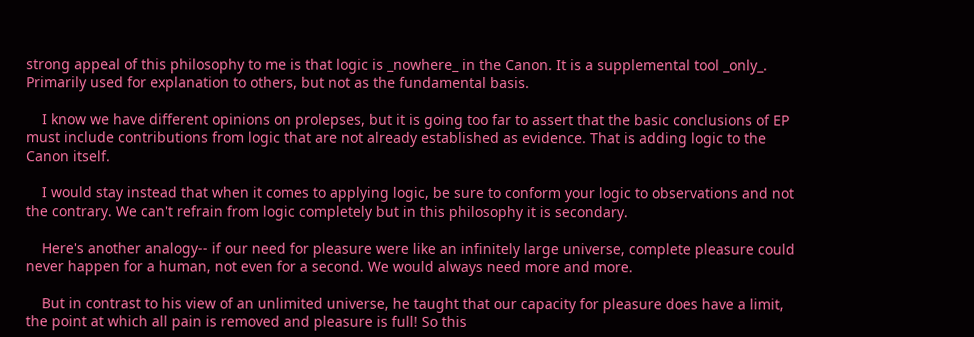strong appeal of this philosophy to me is that logic is _nowhere_ in the Canon. It is a supplemental tool _only_. Primarily used for explanation to others, but not as the fundamental basis.

    I know we have different opinions on prolepses, but it is going too far to assert that the basic conclusions of EP must include contributions from logic that are not already established as evidence. That is adding logic to the Canon itself.

    I would stay instead that when it comes to applying logic, be sure to conform your logic to observations and not the contrary. We can't refrain from logic completely but in this philosophy it is secondary.

    Here's another analogy-- if our need for pleasure were like an infinitely large universe, complete pleasure could never happen for a human, not even for a second. We would always need more and more.

    But in contrast to his view of an unlimited universe, he taught that our capacity for pleasure does have a limit, the point at which all pain is removed and pleasure is full! So this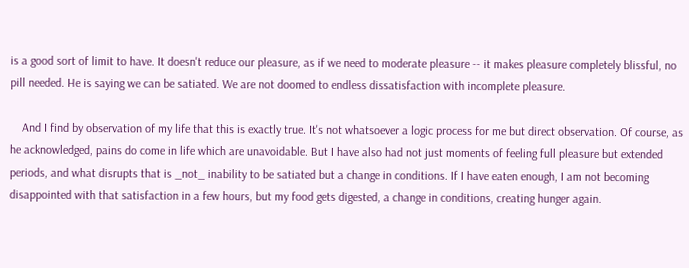is a good sort of limit to have. It doesn't reduce our pleasure, as if we need to moderate pleasure -- it makes pleasure completely blissful, no pill needed. He is saying we can be satiated. We are not doomed to endless dissatisfaction with incomplete pleasure.

    And I find by observation of my life that this is exactly true. It's not whatsoever a logic process for me but direct observation. Of course, as he acknowledged, pains do come in life which are unavoidable. But I have also had not just moments of feeling full pleasure but extended periods, and what disrupts that is _not_ inability to be satiated but a change in conditions. If I have eaten enough, I am not becoming disappointed with that satisfaction in a few hours, but my food gets digested, a change in conditions, creating hunger again.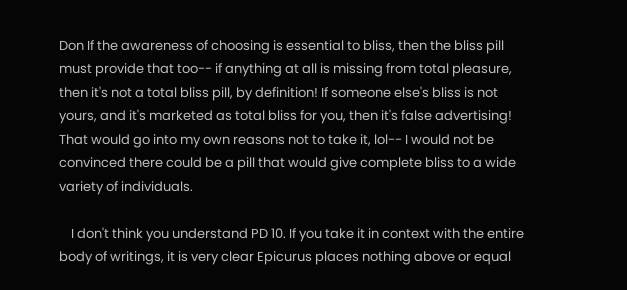Don If the awareness of choosing is essential to bliss, then the bliss pill must provide that too-- if anything at all is missing from total pleasure, then it's not a total bliss pill, by definition! If someone else's bliss is not yours, and it's marketed as total bliss for you, then it's false advertising! That would go into my own reasons not to take it, lol-- I would not be convinced there could be a pill that would give complete bliss to a wide variety of individuals.

    I don't think you understand PD 10. If you take it in context with the entire body of writings, it is very clear Epicurus places nothing above or equal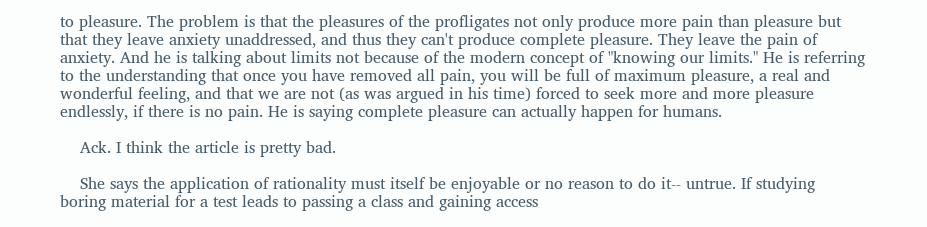to pleasure. The problem is that the pleasures of the profligates not only produce more pain than pleasure but that they leave anxiety unaddressed, and thus they can't produce complete pleasure. They leave the pain of anxiety. And he is talking about limits not because of the modern concept of "knowing our limits." He is referring to the understanding that once you have removed all pain, you will be full of maximum pleasure, a real and wonderful feeling, and that we are not (as was argued in his time) forced to seek more and more pleasure endlessly, if there is no pain. He is saying complete pleasure can actually happen for humans.

    Ack. I think the article is pretty bad.

    She says the application of rationality must itself be enjoyable or no reason to do it-- untrue. If studying boring material for a test leads to passing a class and gaining access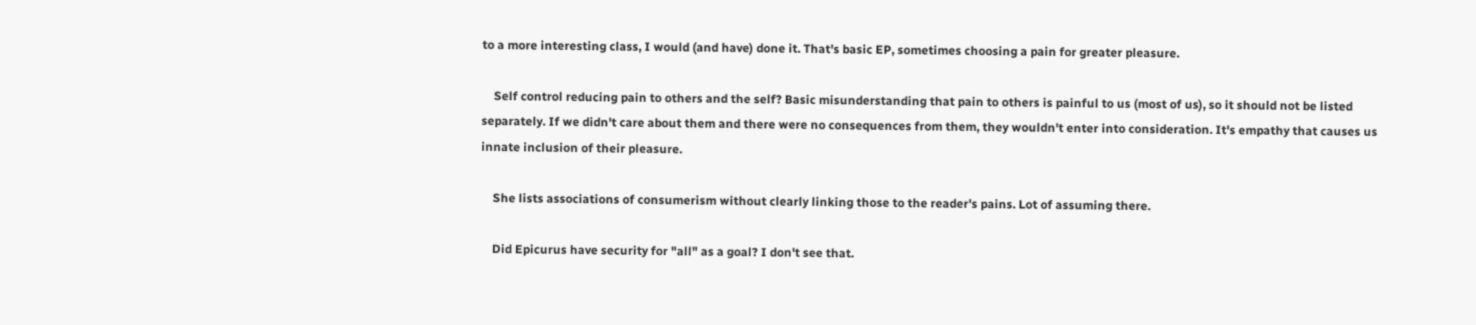to a more interesting class, I would (and have) done it. That's basic EP, sometimes choosing a pain for greater pleasure.

    Self control reducing pain to others and the self? Basic misunderstanding that pain to others is painful to us (most of us), so it should not be listed separately. If we didn't care about them and there were no consequences from them, they wouldn't enter into consideration. It's empathy that causes us innate inclusion of their pleasure.

    She lists associations of consumerism without clearly linking those to the reader's pains. Lot of assuming there.

    Did Epicurus have security for "all" as a goal? I don't see that.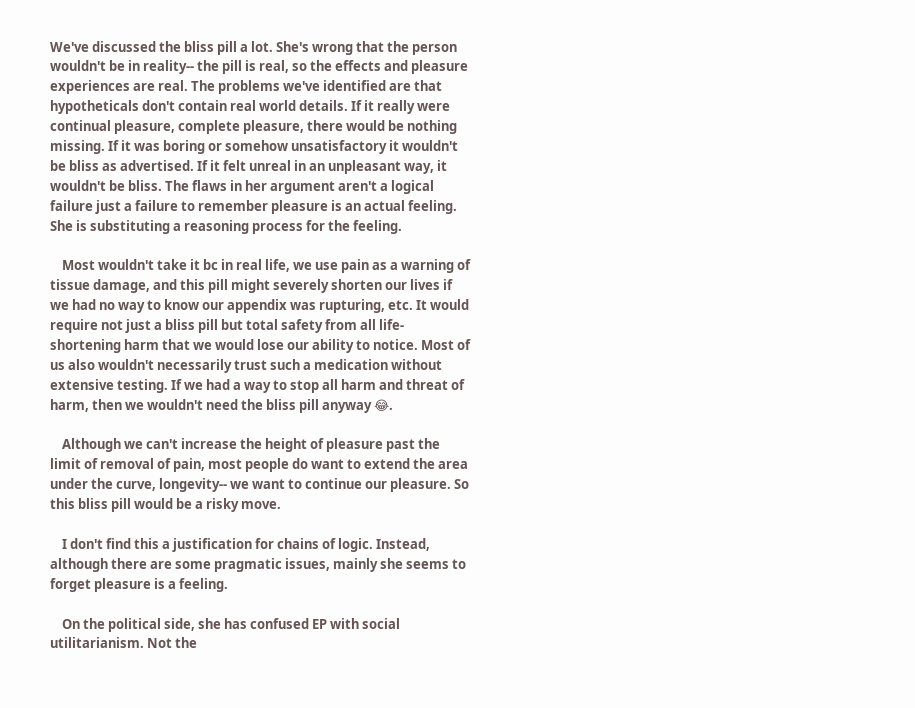We've discussed the bliss pill a lot. She's wrong that the person wouldn't be in reality-- the pill is real, so the effects and pleasure experiences are real. The problems we've identified are that hypotheticals don't contain real world details. If it really were continual pleasure, complete pleasure, there would be nothing missing. If it was boring or somehow unsatisfactory it wouldn't be bliss as advertised. If it felt unreal in an unpleasant way, it wouldn't be bliss. The flaws in her argument aren't a logical failure just a failure to remember pleasure is an actual feeling. She is substituting a reasoning process for the feeling.

    Most wouldn't take it bc in real life, we use pain as a warning of tissue damage, and this pill might severely shorten our lives if we had no way to know our appendix was rupturing, etc. It would require not just a bliss pill but total safety from all life-shortening harm that we would lose our ability to notice. Most of us also wouldn't necessarily trust such a medication without extensive testing. If we had a way to stop all harm and threat of harm, then we wouldn't need the bliss pill anyway 😂.

    Although we can't increase the height of pleasure past the limit of removal of pain, most people do want to extend the area under the curve, longevity-- we want to continue our pleasure. So this bliss pill would be a risky move.

    I don't find this a justification for chains of logic. Instead, although there are some pragmatic issues, mainly she seems to forget pleasure is a feeling.

    On the political side, she has confused EP with social utilitarianism. Not the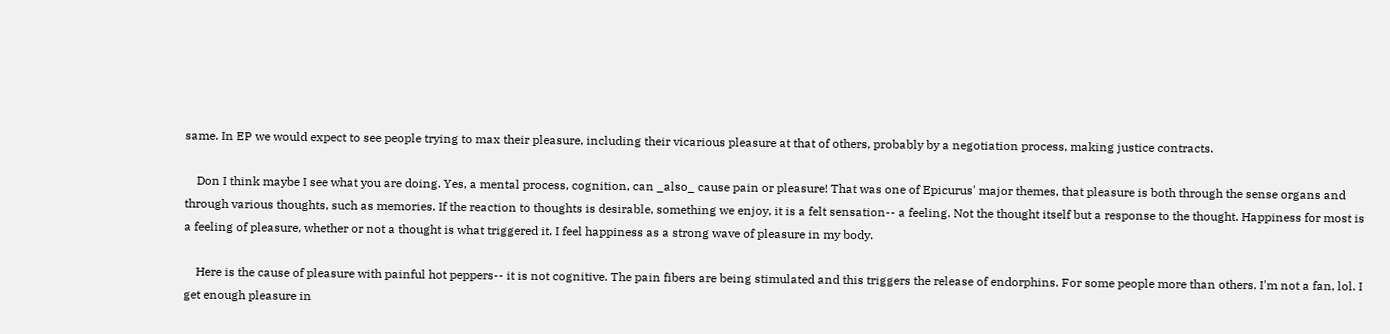same. In EP we would expect to see people trying to max their pleasure, including their vicarious pleasure at that of others, probably by a negotiation process, making justice contracts.

    Don I think maybe I see what you are doing. Yes, a mental process, cognition, can _also_ cause pain or pleasure! That was one of Epicurus' major themes, that pleasure is both through the sense organs and through various thoughts, such as memories. If the reaction to thoughts is desirable, something we enjoy, it is a felt sensation-- a feeling. Not the thought itself but a response to the thought. Happiness for most is a feeling of pleasure, whether or not a thought is what triggered it. I feel happiness as a strong wave of pleasure in my body.

    Here is the cause of pleasure with painful hot peppers-- it is not cognitive. The pain fibers are being stimulated and this triggers the release of endorphins. For some people more than others. I'm not a fan, lol. I get enough pleasure in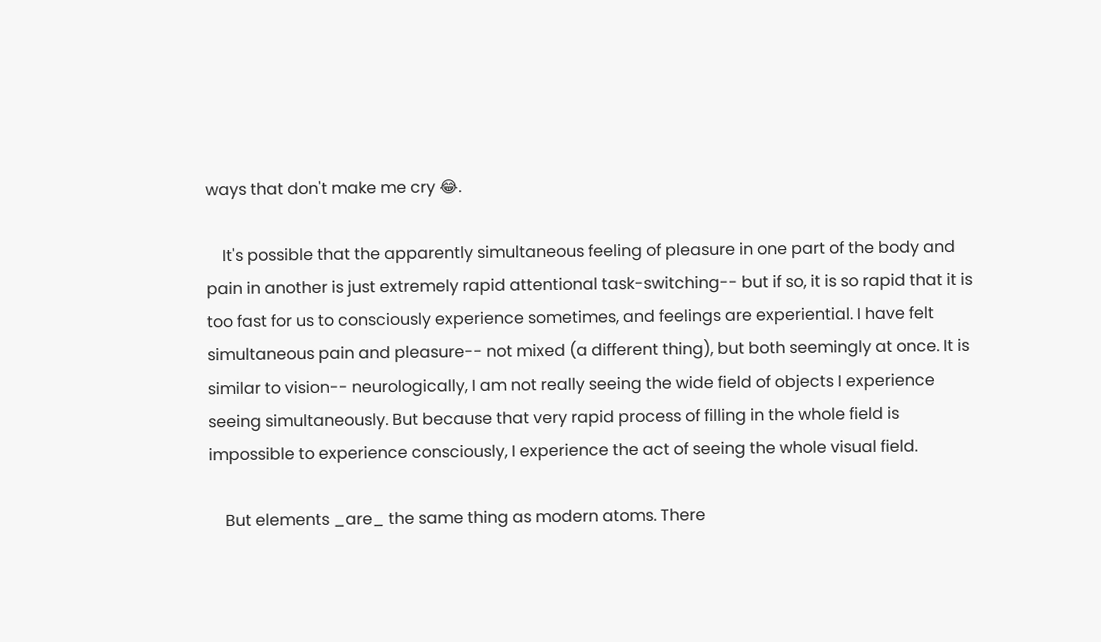ways that don't make me cry 😂.

    It's possible that the apparently simultaneous feeling of pleasure in one part of the body and pain in another is just extremely rapid attentional task-switching-- but if so, it is so rapid that it is too fast for us to consciously experience sometimes, and feelings are experiential. I have felt simultaneous pain and pleasure-- not mixed (a different thing), but both seemingly at once. It is similar to vision-- neurologically, I am not really seeing the wide field of objects I experience seeing simultaneously. But because that very rapid process of filling in the whole field is impossible to experience consciously, I experience the act of seeing the whole visual field.

    But elements _are_ the same thing as modern atoms. There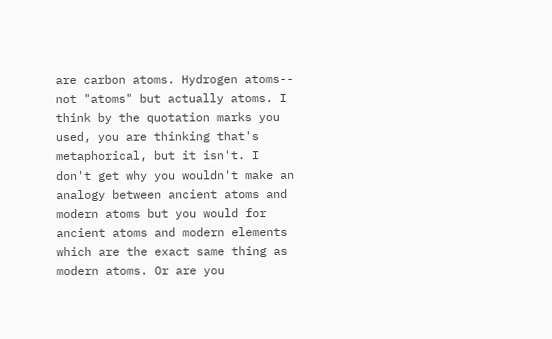are carbon atoms. Hydrogen atoms-- not "atoms" but actually atoms. I think by the quotation marks you used, you are thinking that's metaphorical, but it isn't. I don't get why you wouldn't make an analogy between ancient atoms and modern atoms but you would for ancient atoms and modern elements which are the exact same thing as modern atoms. Or are you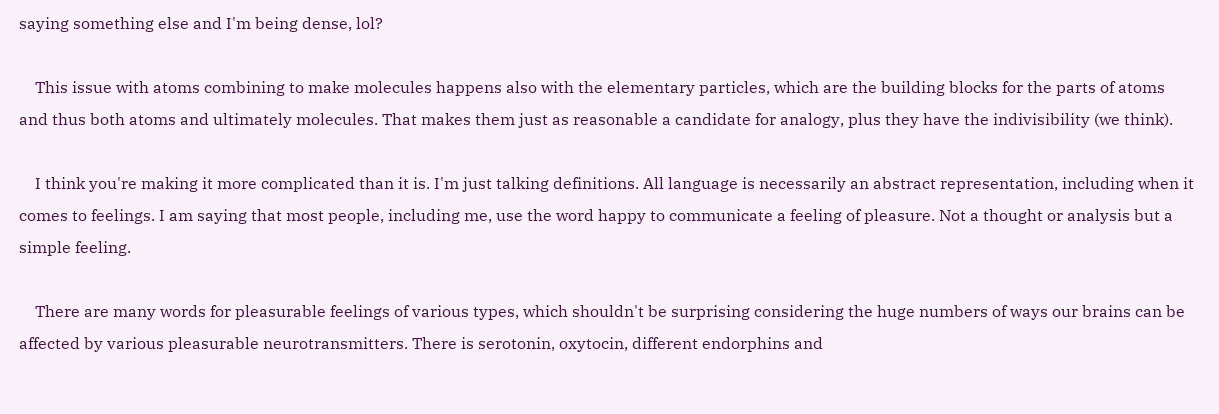saying something else and I'm being dense, lol?

    This issue with atoms combining to make molecules happens also with the elementary particles, which are the building blocks for the parts of atoms and thus both atoms and ultimately molecules. That makes them just as reasonable a candidate for analogy, plus they have the indivisibility (we think).

    I think you're making it more complicated than it is. I'm just talking definitions. All language is necessarily an abstract representation, including when it comes to feelings. I am saying that most people, including me, use the word happy to communicate a feeling of pleasure. Not a thought or analysis but a simple feeling.

    There are many words for pleasurable feelings of various types, which shouldn't be surprising considering the huge numbers of ways our brains can be affected by various pleasurable neurotransmitters. There is serotonin, oxytocin, different endorphins and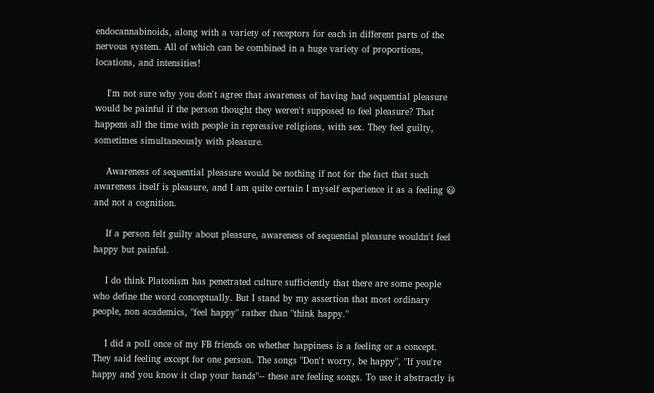endocannabinoids, along with a variety of receptors for each in different parts of the nervous system. All of which can be combined in a huge variety of proportions, locations, and intensities!

    I'm not sure why you don't agree that awareness of having had sequential pleasure would be painful if the person thought they weren't supposed to feel pleasure? That happens all the time with people in repressive religions, with sex. They feel guilty, sometimes simultaneously with pleasure.

    Awareness of sequential pleasure would be nothing if not for the fact that such awareness itself is pleasure, and I am quite certain I myself experience it as a feeling 😃 and not a cognition.

    If a person felt guilty about pleasure, awareness of sequential pleasure wouldn't feel happy but painful.

    I do think Platonism has penetrated culture sufficiently that there are some people who define the word conceptually. But I stand by my assertion that most ordinary people, non academics, "feel happy" rather than "think happy."

    I did a poll once of my FB friends on whether happiness is a feeling or a concept. They said feeling except for one person. The songs "Don't worry, be happy", "If you're happy and you know it clap your hands"-- these are feeling songs. To use it abstractly is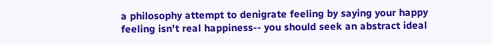a philosophy attempt to denigrate feeling by saying your happy feeling isn't real happiness-- you should seek an abstract ideal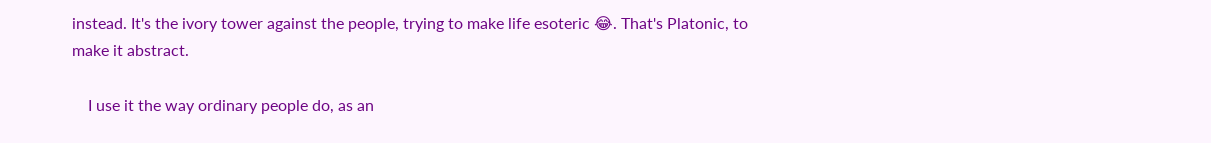instead. It's the ivory tower against the people, trying to make life esoteric 😂. That's Platonic, to make it abstract.

    I use it the way ordinary people do, as an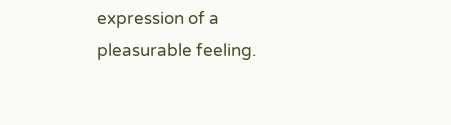expression of a pleasurable feeling.